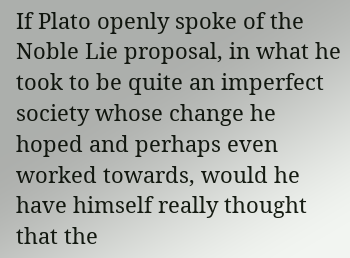If Plato openly spoke of the Noble Lie proposal, in what he took to be quite an imperfect society whose change he hoped and perhaps even worked towards, would he have himself really thought that the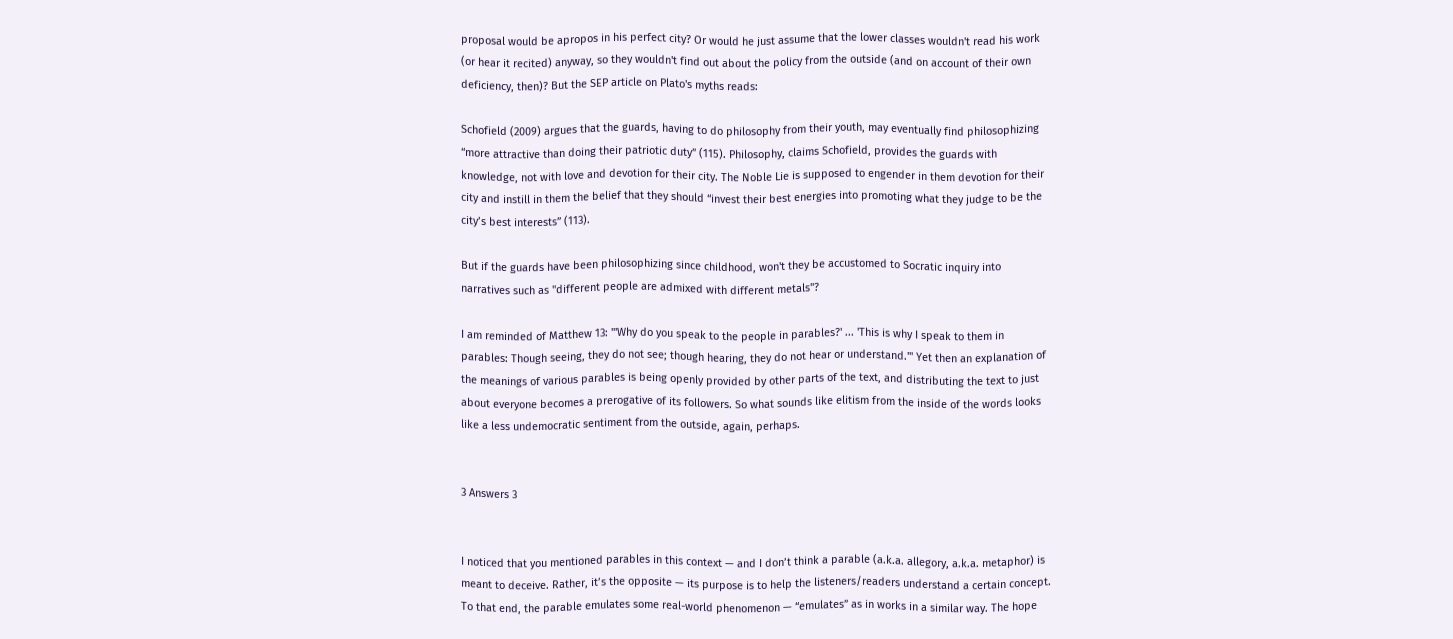proposal would be apropos in his perfect city? Or would he just assume that the lower classes wouldn't read his work (or hear it recited) anyway, so they wouldn't find out about the policy from the outside (and on account of their own deficiency, then)? But the SEP article on Plato's myths reads:

Schofield (2009) argues that the guards, having to do philosophy from their youth, may eventually find philosophizing “more attractive than doing their patriotic duty” (115). Philosophy, claims Schofield, provides the guards with knowledge, not with love and devotion for their city. The Noble Lie is supposed to engender in them devotion for their city and instill in them the belief that they should “invest their best energies into promoting what they judge to be the city’s best interests” (113).

But if the guards have been philosophizing since childhood, won't they be accustomed to Socratic inquiry into narratives such as "different people are admixed with different metals"?

I am reminded of Matthew 13: "'Why do you speak to the people in parables?' ... 'This is why I speak to them in parables: Though seeing, they do not see; though hearing, they do not hear or understand.'" Yet then an explanation of the meanings of various parables is being openly provided by other parts of the text, and distributing the text to just about everyone becomes a prerogative of its followers. So what sounds like elitism from the inside of the words looks like a less undemocratic sentiment from the outside, again, perhaps.


3 Answers 3


I noticed that you mentioned parables in this context — and I don’t think a parable (a.k.a. allegory, a.k.a. metaphor) is meant to deceive. Rather, it’s the opposite — its purpose is to help the listeners/readers understand a certain concept. To that end, the parable emulates some real-world phenomenon — “emulates” as in works in a similar way. The hope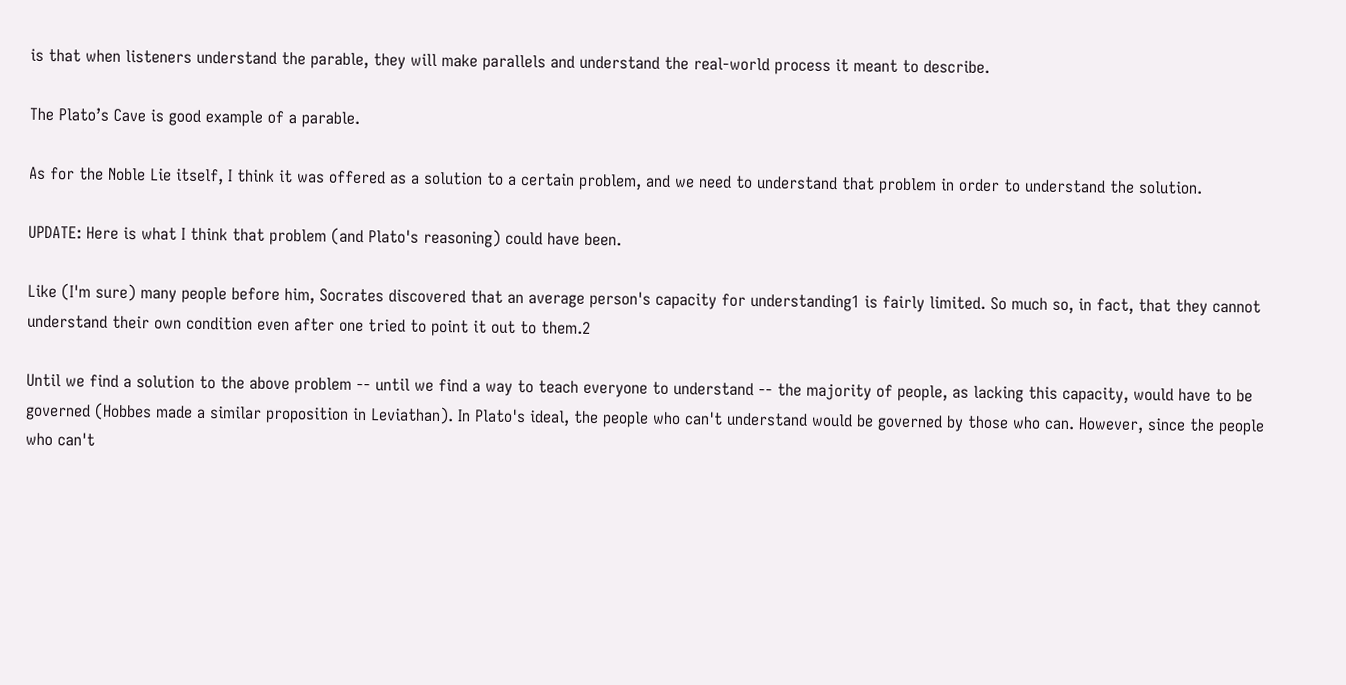is that when listeners understand the parable, they will make parallels and understand the real-world process it meant to describe.

The Plato’s Cave is good example of a parable.

As for the Noble Lie itself, I think it was offered as a solution to a certain problem, and we need to understand that problem in order to understand the solution.

UPDATE: Here is what I think that problem (and Plato's reasoning) could have been.

Like (I'm sure) many people before him, Socrates discovered that an average person's capacity for understanding1 is fairly limited. So much so, in fact, that they cannot understand their own condition even after one tried to point it out to them.2

Until we find a solution to the above problem -- until we find a way to teach everyone to understand -- the majority of people, as lacking this capacity, would have to be governed (Hobbes made a similar proposition in Leviathan). In Plato's ideal, the people who can't understand would be governed by those who can. However, since the people who can't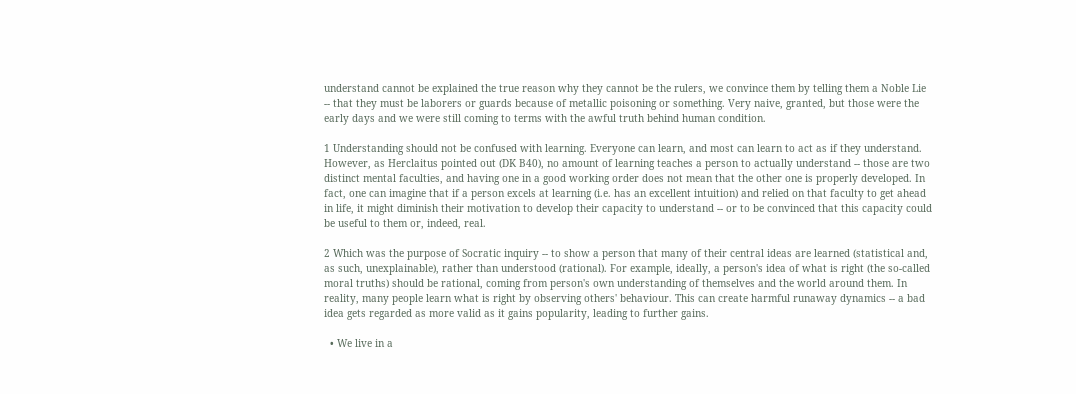understand cannot be explained the true reason why they cannot be the rulers, we convince them by telling them a Noble Lie -- that they must be laborers or guards because of metallic poisoning or something. Very naive, granted, but those were the early days and we were still coming to terms with the awful truth behind human condition.

1 Understanding should not be confused with learning. Everyone can learn, and most can learn to act as if they understand. However, as Herclaitus pointed out (DK B40), no amount of learning teaches a person to actually understand -- those are two distinct mental faculties, and having one in a good working order does not mean that the other one is properly developed. In fact, one can imagine that if a person excels at learning (i.e. has an excellent intuition) and relied on that faculty to get ahead in life, it might diminish their motivation to develop their capacity to understand -- or to be convinced that this capacity could be useful to them or, indeed, real.

2 Which was the purpose of Socratic inquiry -- to show a person that many of their central ideas are learned (statistical and, as such, unexplainable), rather than understood (rational). For example, ideally, a person's idea of what is right (the so-called moral truths) should be rational, coming from person's own understanding of themselves and the world around them. In reality, many people learn what is right by observing others' behaviour. This can create harmful runaway dynamics -- a bad idea gets regarded as more valid as it gains popularity, leading to further gains.

  • We live in a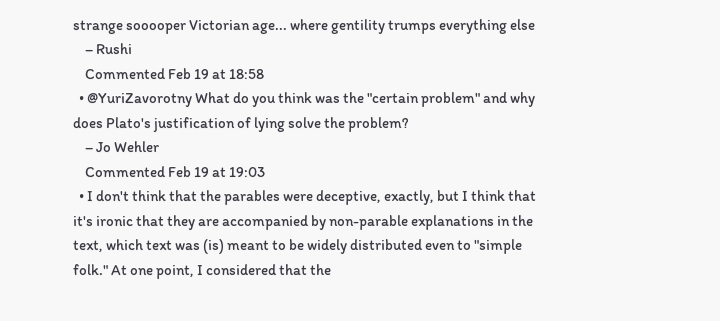strange sooooper Victorian age... where gentility trumps everything else
    – Rushi
    Commented Feb 19 at 18:58
  • @YuriZavorotny What do you think was the "certain problem" and why does Plato's justification of lying solve the problem?
    – Jo Wehler
    Commented Feb 19 at 19:03
  • I don't think that the parables were deceptive, exactly, but I think that it's ironic that they are accompanied by non-parable explanations in the text, which text was (is) meant to be widely distributed even to "simple folk." At one point, I considered that the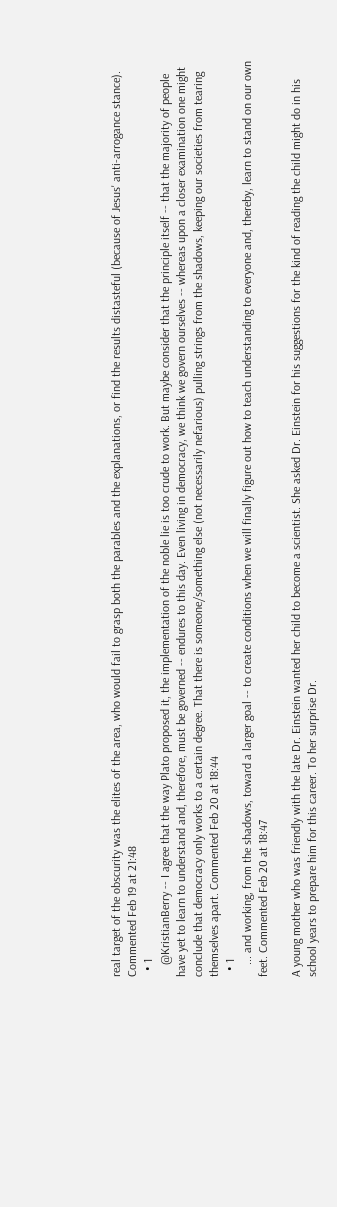real target of the obscurity was the elites of the area, who would fail to grasp both the parables and the explanations, or find the results distasteful (because of Jesus' anti-arrogance stance). Commented Feb 19 at 21:48
  • 1
    @KristianBerry -- I agree that the way Plato proposed it, the implementation of the noble lie is too crude to work. But maybe consider that the principle itself -- that the majority of people have yet to learn to understand and, therefore, must be governed -- endures to this day. Even living in democracy, we think we govern ourselves -- whereas upon a closer examination one might conclude that democracy only works to a certain degree. That there is someone/something else (not necessarily nefarious) pulling strings from the shadows, keeping our societies from tearing themselves apart. Commented Feb 20 at 18:44
  • 1
    ... and working, from the shadows, toward a larger goal -- to create conditions when we will finally figure out how to teach understanding to everyone and, thereby, learn to stand on our own feet. Commented Feb 20 at 18:47

A young mother who was friendly with the late Dr. Einstein wanted her child to become a scientist. She asked Dr. Einstein for his suggestions for the kind of reading the child might do in his school years to prepare him for this career. To her surprise Dr.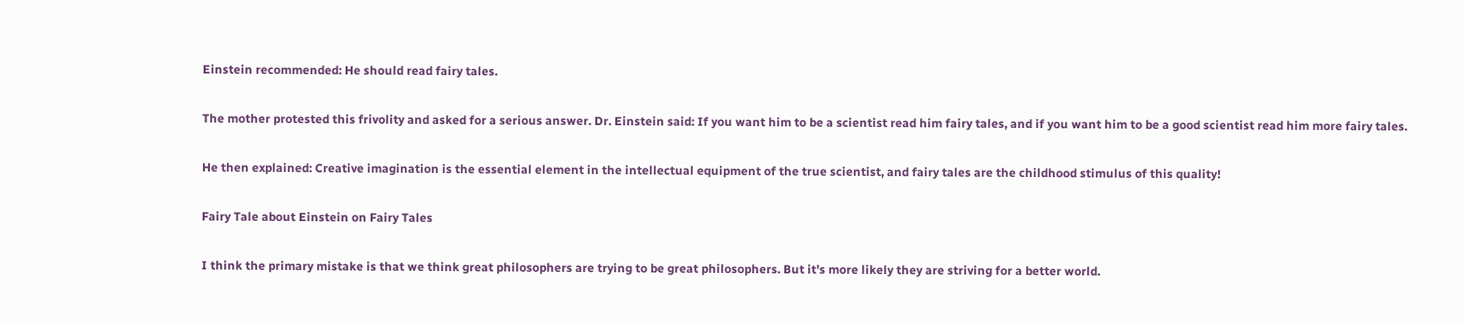Einstein recommended: He should read fairy tales.

The mother protested this frivolity and asked for a serious answer. Dr. Einstein said: If you want him to be a scientist read him fairy tales, and if you want him to be a good scientist read him more fairy tales.

He then explained: Creative imagination is the essential element in the intellectual equipment of the true scientist, and fairy tales are the childhood stimulus of this quality!

Fairy Tale about Einstein on Fairy Tales

I think the primary mistake is that we think great philosophers are trying to be great philosophers. But it's more likely they are striving for a better world.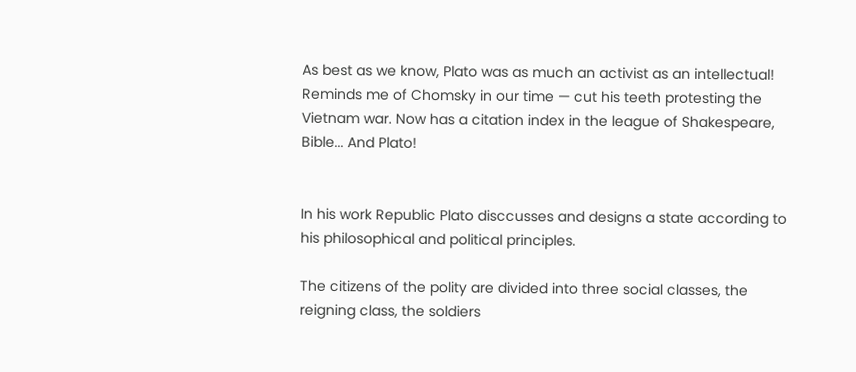As best as we know, Plato was as much an activist as an intellectual! Reminds me of Chomsky in our time — cut his teeth protesting the Vietnam war. Now has a citation index in the league of Shakespeare, Bible... And Plato!


In his work Republic Plato disccusses and designs a state according to his philosophical and political principles.

The citizens of the polity are divided into three social classes, the reigning class, the soldiers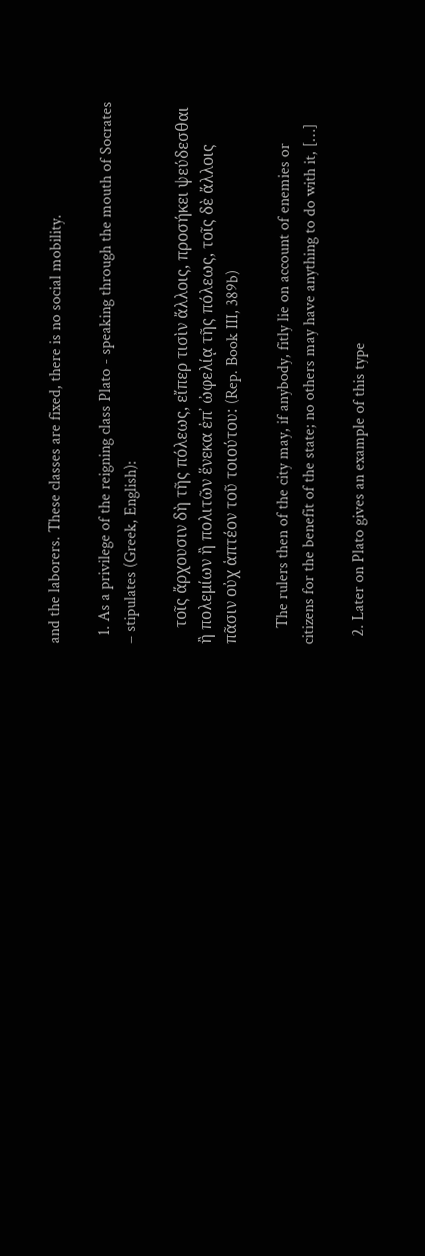and the laborers. These classes are fixed, there is no social mobility.

  1. As a privilege of the reigning class Plato - speaking through the mouth of Socrates – stipulates (Greek, English):

    τοῖς ἄρχουσιν δὴ τῆς πόλεως, εἴπερ τισὶν ἄλλοις, προσήκει ψεύδεσθαι ἢ πολεμίων ἢ πολιτῶν ἕνεκα ἐπ᾽ ὠφελίᾳ τῆς πόλεως, τοῖς δὲ ἄλλοις πᾶσιν οὐχ ἁπτέον τοῦ τοιούτου: (Rep. Book III, 389b)

    The rulers then of the city may, if anybody, fitly lie on account of enemies or citizens for the benefit of the state; no others may have anything to do with it, […]

  2. Later on Plato gives an example of this type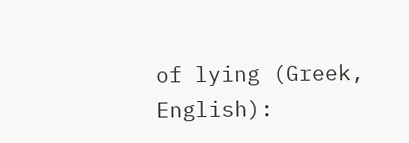of lying (Greek, English):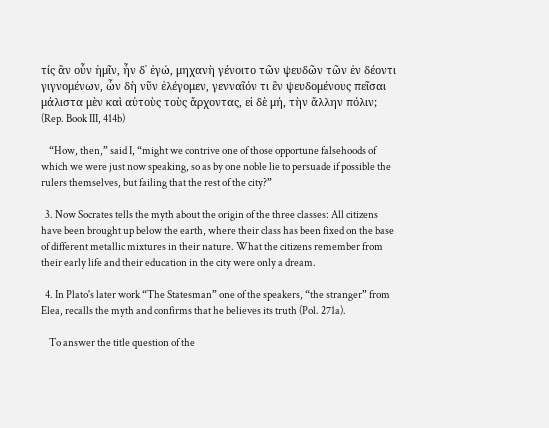τίς ἂν οὖν ἡμῖν, ἦν δ᾽ ἐγώ, μηχανὴ γένοιτο τῶν ψευδῶν τῶν ἐν δέοντι γιγνομένων, ὧν δὴ νῦν ἐλέγομεν, γενναῖόν τι ἓν ψευδομένους πεῖσαι μάλιστα μὲν καὶ αὐτοὺς τοὺς ἄρχοντας, εἰ δὲ μή, τὴν ἄλλην πόλιν; (Rep. Book III, 414b)

    “How, then,” said I, “might we contrive one of those opportune falsehoods of which we were just now speaking, so as by one noble lie to persuade if possible the rulers themselves, but failing that the rest of the city?”

  3. Now Socrates tells the myth about the origin of the three classes: All citizens have been brought up below the earth, where their class has been fixed on the base of different metallic mixtures in their nature. What the citizens remember from their early life and their education in the city were only a dream.

  4. In Plato's later work “The Statesman” one of the speakers, “the stranger” from Elea, recalls the myth and confirms that he believes its truth (Pol. 271a).

    To answer the title question of the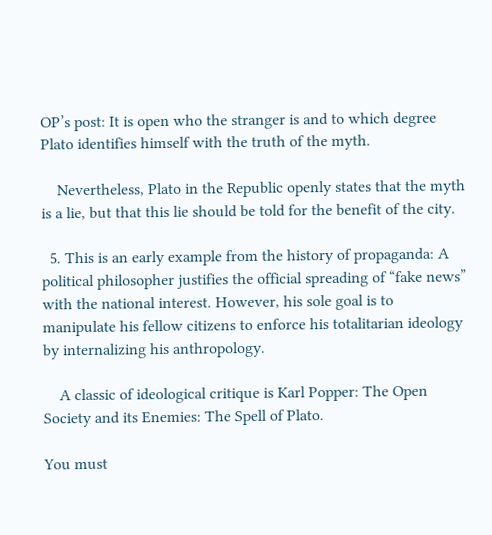OP’s post: It is open who the stranger is and to which degree Plato identifies himself with the truth of the myth.

    Nevertheless, Plato in the Republic openly states that the myth is a lie, but that this lie should be told for the benefit of the city.

  5. This is an early example from the history of propaganda: A political philosopher justifies the official spreading of “fake news” with the national interest. However, his sole goal is to manipulate his fellow citizens to enforce his totalitarian ideology by internalizing his anthropology.

    A classic of ideological critique is Karl Popper: The Open Society and its Enemies: The Spell of Plato.

You must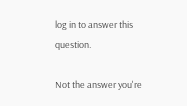log in to answer this question.

Not the answer you're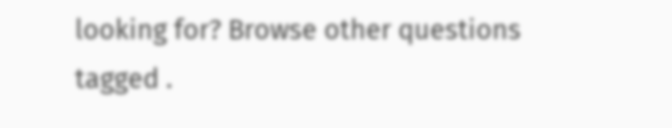looking for? Browse other questions tagged .